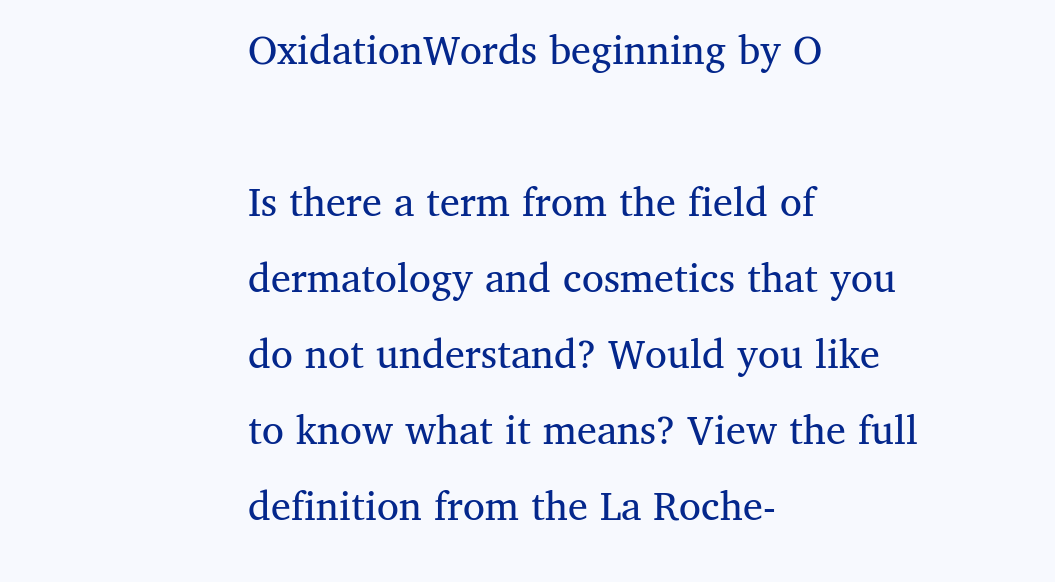OxidationWords beginning by O

Is there a term from the field of dermatology and cosmetics that you do not understand? Would you like to know what it means? View the full definition from the La Roche-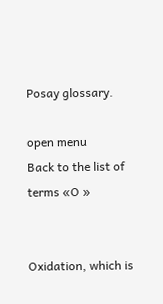Posay glossary.

open menu
Back to the list of terms «O »


Oxidation, which is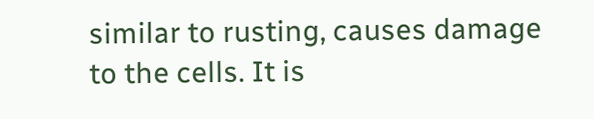similar to rusting, causes damage to the cells. It is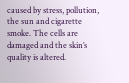caused by stress, pollution, the sun and cigarette smoke. The cells are damaged and the skin’s quality is altered.